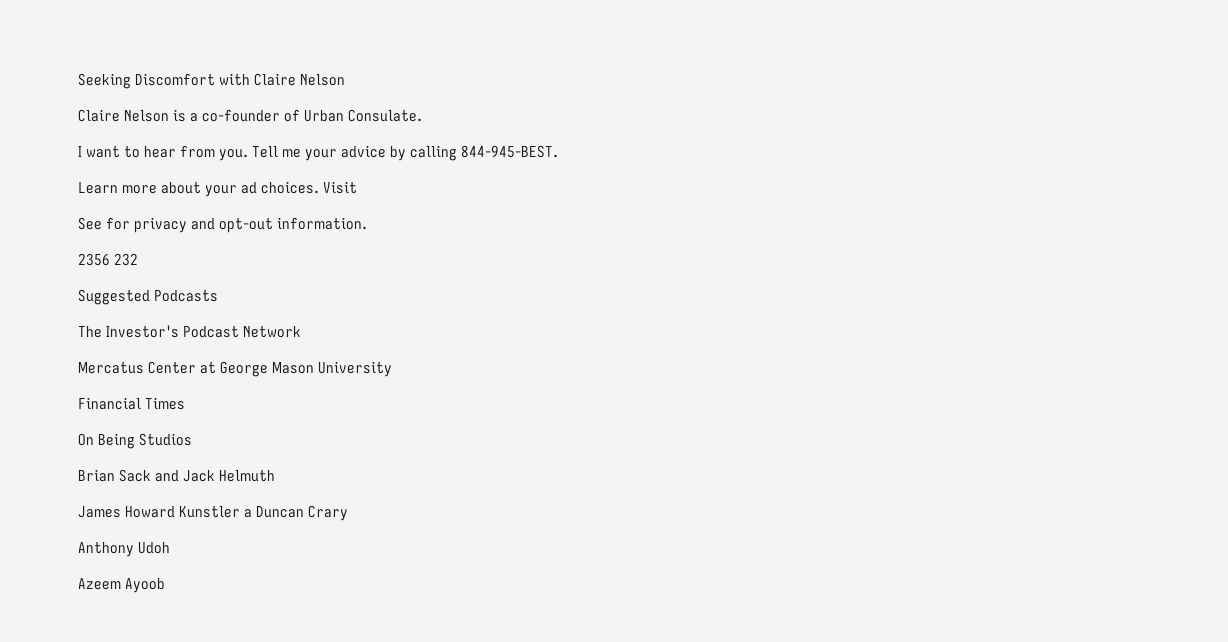Seeking Discomfort with Claire Nelson

Claire Nelson is a co-founder of Urban Consulate.

I want to hear from you. Tell me your advice by calling 844-945-BEST.

Learn more about your ad choices. Visit

See for privacy and opt-out information.

2356 232

Suggested Podcasts

The Investor's Podcast Network

Mercatus Center at George Mason University

Financial Times

On Being Studios

Brian Sack and Jack Helmuth

James Howard Kunstler a Duncan Crary

Anthony Udoh

Azeem Ayoob